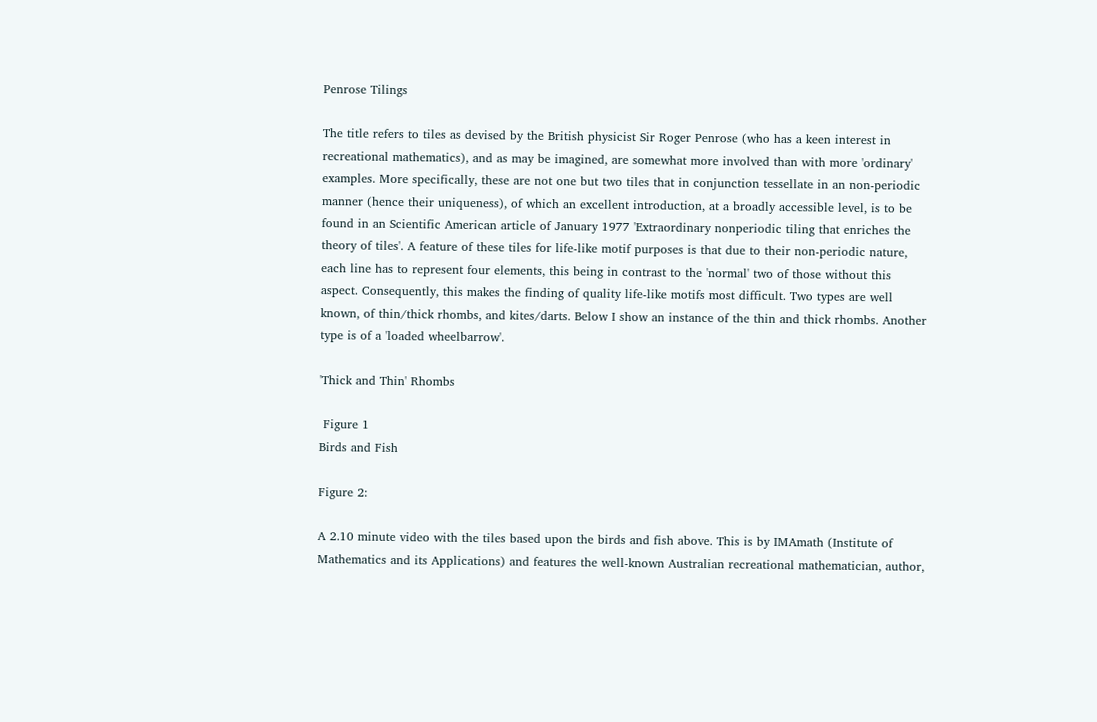Penrose Tilings

The title refers to tiles as devised by the British physicist Sir Roger Penrose (who has a keen interest in recreational mathematics), and as may be imagined, are somewhat more involved than with more 'ordinary' examples. More specifically, these are not one but two tiles that in conjunction tessellate in an non-periodic manner (hence their uniqueness), of which an excellent introduction, at a broadly accessible level, is to be found in an Scientific American article of January 1977 'Extraordinary nonperiodic tiling that enriches the theory of tiles'. A feature of these tiles for life-like motif purposes is that due to their non-periodic nature, each line has to represent four elements, this being in contrast to the 'normal' two of those without this aspect. Consequently, this makes the finding of quality life-like motifs most difficult. Two types are well known, of thin/thick rhombs, and kites/darts. Below I show an instance of the thin and thick rhombs. Another type is of a 'loaded wheelbarrow'.

'Thick and Thin' Rhombs

 Figure 1
Birds and Fish

Figure 2:

A 2.10 minute video with the tiles based upon the birds and fish above. This is by IMAmath (Institute of Mathematics and its Applications) and features the well-known Australian recreational mathematician, author,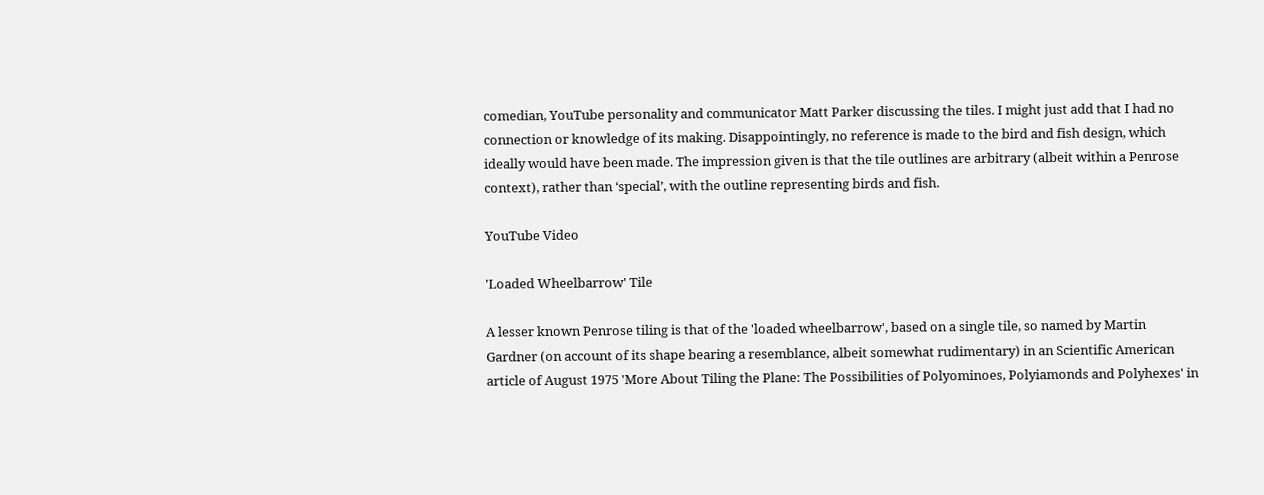comedian, YouTube personality and communicator Matt Parker discussing the tiles. I might just add that I had no connection or knowledge of its making. Disappointingly, no reference is made to the bird and fish design, which ideally would have been made. The impression given is that the tile outlines are arbitrary (albeit within a Penrose context), rather than ‘special’, with the outline representing birds and fish.

YouTube Video

'Loaded Wheelbarrow' Tile

A lesser known Penrose tiling is that of the 'loaded wheelbarrow', based on a single tile, so named by Martin Gardner (on account of its shape bearing a resemblance, albeit somewhat rudimentary) in an Scientific American article of August 1975 'More About Tiling the Plane: The Possibilities of Polyominoes, Polyiamonds and Polyhexes' in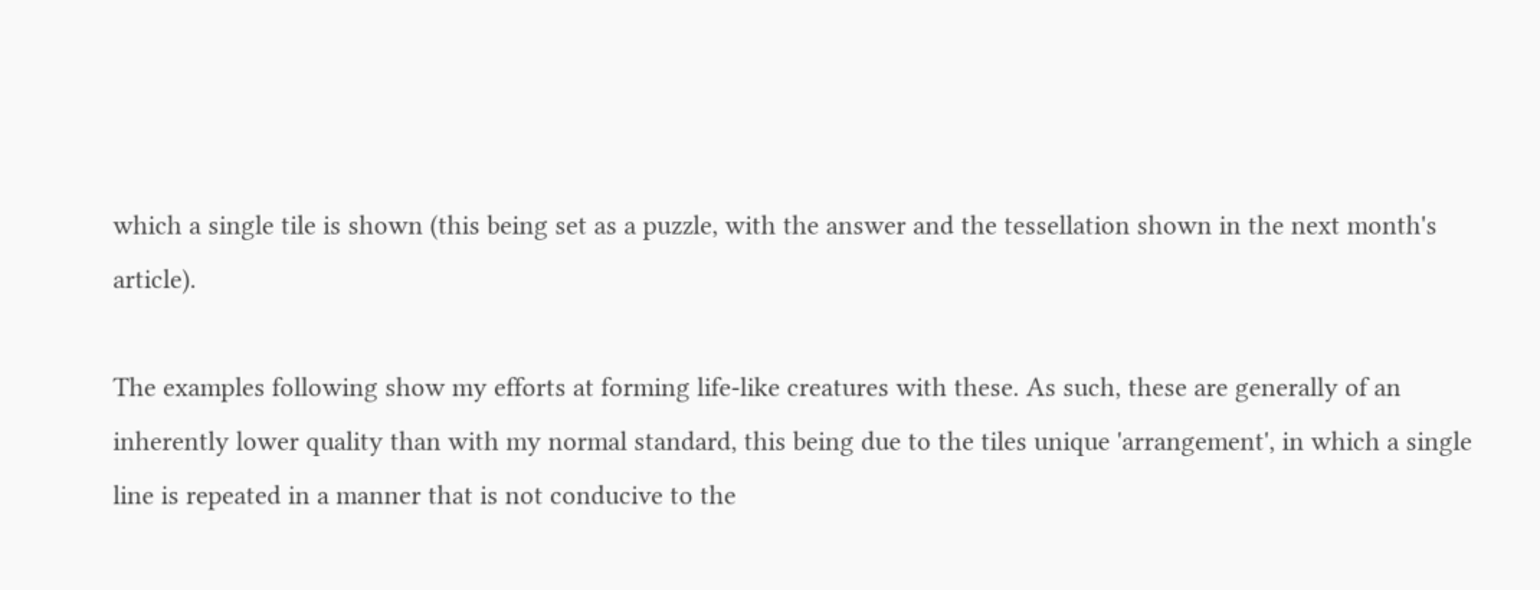which a single tile is shown (this being set as a puzzle, with the answer and the tessellation shown in the next month's article).

The examples following show my efforts at forming life-like creatures with these. As such, these are generally of an inherently lower quality than with my normal standard, this being due to the tiles unique 'arrangement', in which a single line is repeated in a manner that is not conducive to the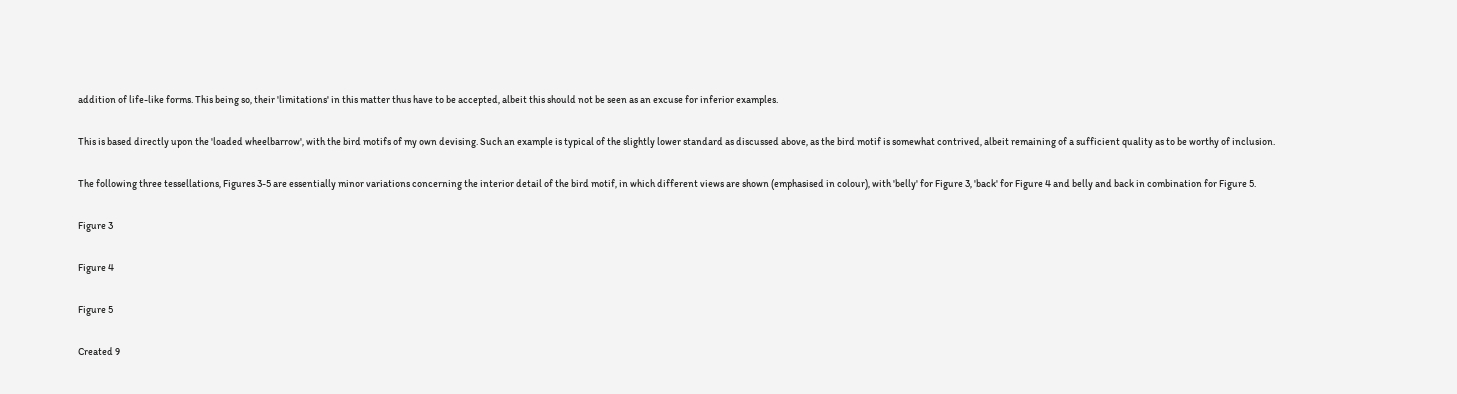addition of life-like forms. This being so, their 'limitations' in this matter thus have to be accepted, albeit this should not be seen as an excuse for inferior examples.

This is based directly upon the 'loaded wheelbarrow', with the bird motifs of my own devising. Such an example is typical of the slightly lower standard as discussed above, as the bird motif is somewhat contrived, albeit remaining of a sufficient quality as to be worthy of inclusion.

The following three tessellations, Figures 3-5 are essentially minor variations concerning the interior detail of the bird motif, in which different views are shown (emphasised in colour), with 'belly' for Figure 3, 'back' for Figure 4 and belly and back in combination for Figure 5.

Figure 3

Figure 4

Figure 5

Created 9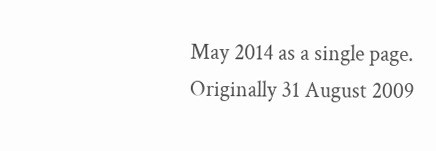May 2014 as a single page. Originally 31 August 2009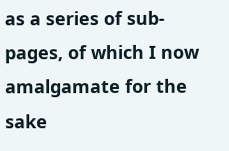as a series of sub-pages, of which I now amalgamate for the sake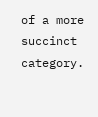of a more succinct category.